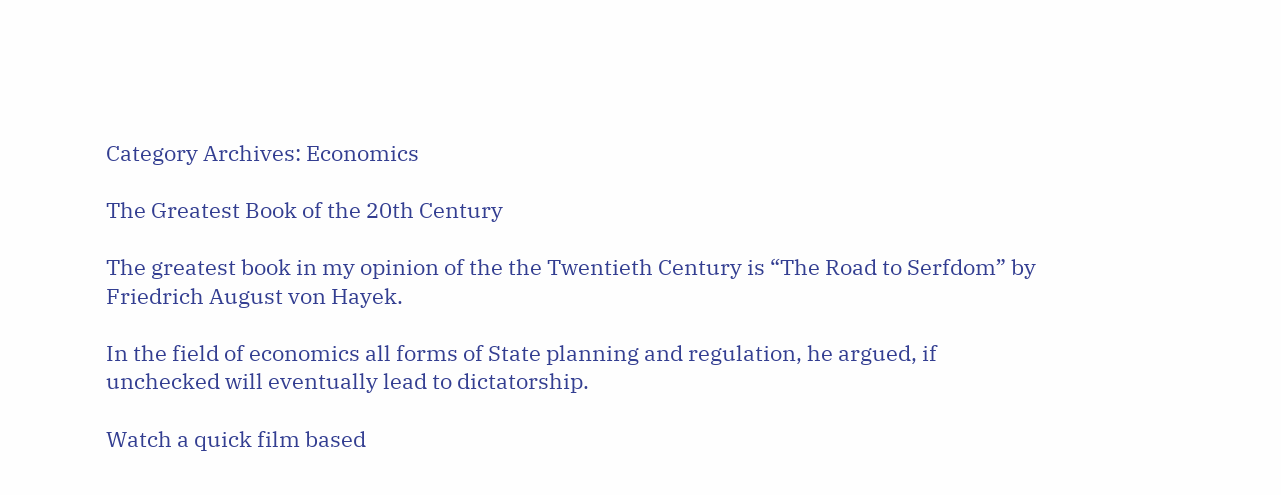Category Archives: Economics

The Greatest Book of the 20th Century

The greatest book in my opinion of the the Twentieth Century is “The Road to Serfdom” by Friedrich August von Hayek.

In the field of economics all forms of State planning and regulation, he argued, if unchecked will eventually lead to dictatorship.

Watch a quick film based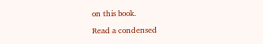on this book.

Read a condensed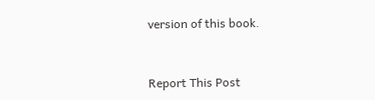version of this book.


Report This Post